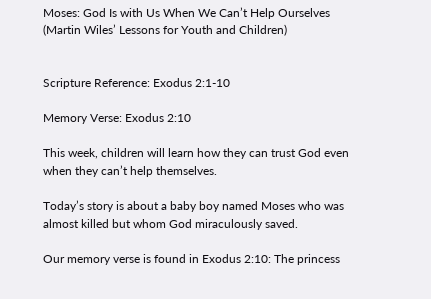Moses: God Is with Us When We Can’t Help Ourselves (Martin Wiles’ Lessons for Youth and Children)


Scripture Reference: Exodus 2:1-10

Memory Verse: Exodus 2:10

This week, children will learn how they can trust God even when they can’t help themselves.

Today’s story is about a baby boy named Moses who was almost killed but whom God miraculously saved.

Our memory verse is found in Exodus 2:10: The princess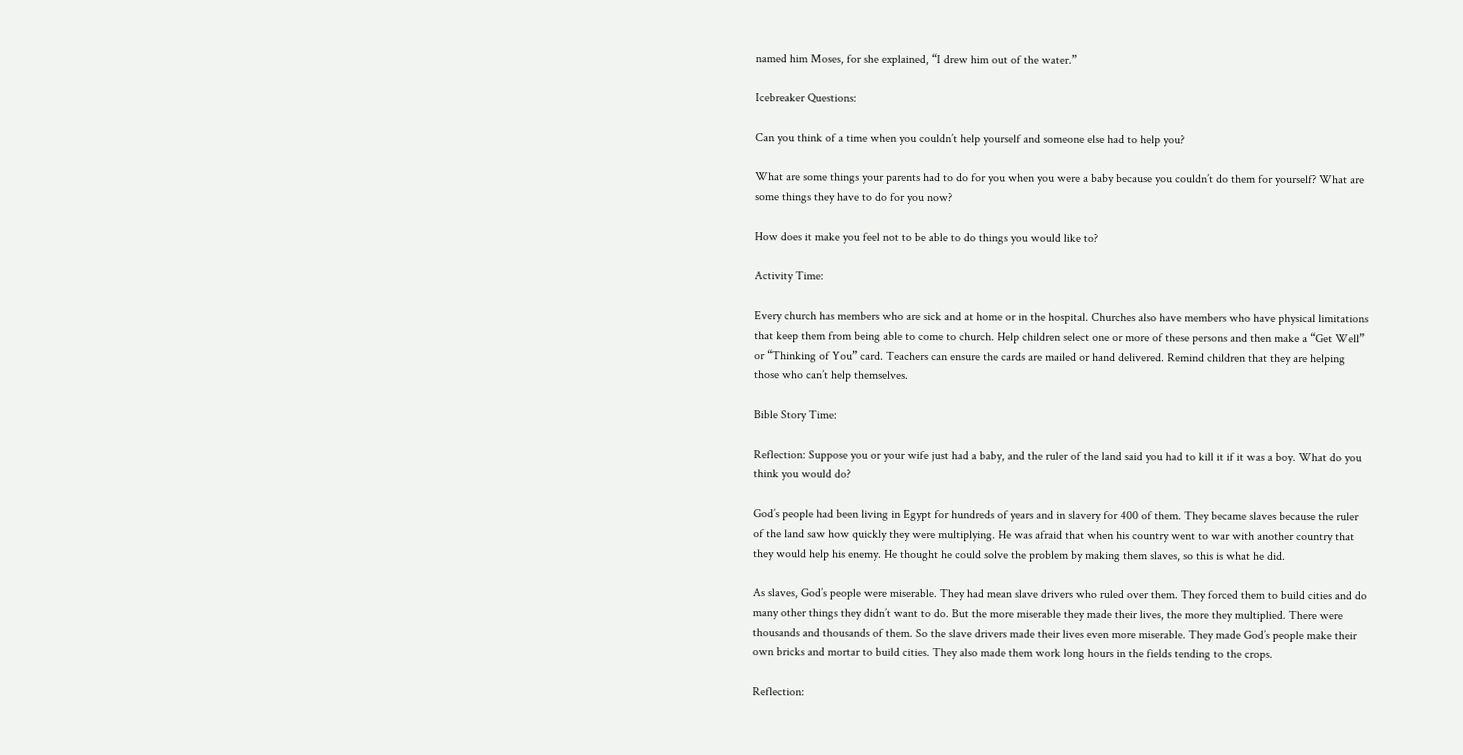named him Moses, for she explained, “I drew him out of the water.”

Icebreaker Questions:

Can you think of a time when you couldn’t help yourself and someone else had to help you?

What are some things your parents had to do for you when you were a baby because you couldn’t do them for yourself? What are some things they have to do for you now?

How does it make you feel not to be able to do things you would like to?

Activity Time:

Every church has members who are sick and at home or in the hospital. Churches also have members who have physical limitations that keep them from being able to come to church. Help children select one or more of these persons and then make a “Get Well” or “Thinking of You” card. Teachers can ensure the cards are mailed or hand delivered. Remind children that they are helping those who can’t help themselves.

Bible Story Time:

Reflection: Suppose you or your wife just had a baby, and the ruler of the land said you had to kill it if it was a boy. What do you think you would do?

God’s people had been living in Egypt for hundreds of years and in slavery for 400 of them. They became slaves because the ruler of the land saw how quickly they were multiplying. He was afraid that when his country went to war with another country that they would help his enemy. He thought he could solve the problem by making them slaves, so this is what he did.

As slaves, God’s people were miserable. They had mean slave drivers who ruled over them. They forced them to build cities and do many other things they didn’t want to do. But the more miserable they made their lives, the more they multiplied. There were thousands and thousands of them. So the slave drivers made their lives even more miserable. They made God’s people make their own bricks and mortar to build cities. They also made them work long hours in the fields tending to the crops.

Reflection: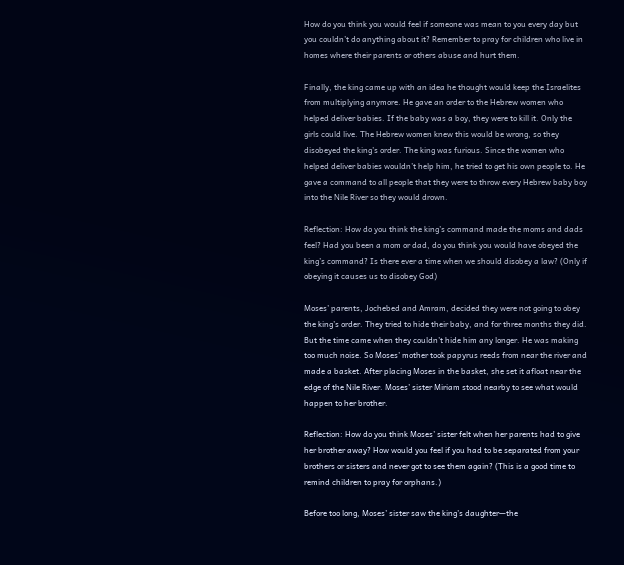How do you think you would feel if someone was mean to you every day but you couldn’t do anything about it? Remember to pray for children who live in homes where their parents or others abuse and hurt them.

Finally, the king came up with an idea he thought would keep the Israelites from multiplying anymore. He gave an order to the Hebrew women who helped deliver babies. If the baby was a boy, they were to kill it. Only the girls could live. The Hebrew women knew this would be wrong, so they disobeyed the king’s order. The king was furious. Since the women who helped deliver babies wouldn’t help him, he tried to get his own people to. He gave a command to all people that they were to throw every Hebrew baby boy into the Nile River so they would drown.

Reflection: How do you think the king’s command made the moms and dads feel? Had you been a mom or dad, do you think you would have obeyed the king’s command? Is there ever a time when we should disobey a law? (Only if obeying it causes us to disobey God)

Moses’ parents, Jochebed and Amram, decided they were not going to obey the king’s order. They tried to hide their baby, and for three months they did. But the time came when they couldn’t hide him any longer. He was making too much noise. So Moses’ mother took papyrus reeds from near the river and made a basket. After placing Moses in the basket, she set it afloat near the edge of the Nile River. Moses’ sister Miriam stood nearby to see what would happen to her brother.

Reflection: How do you think Moses’ sister felt when her parents had to give her brother away? How would you feel if you had to be separated from your brothers or sisters and never got to see them again? (This is a good time to remind children to pray for orphans.)

Before too long, Moses’ sister saw the king’s daughter—the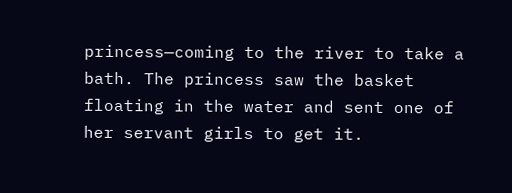princess—coming to the river to take a bath. The princess saw the basket floating in the water and sent one of her servant girls to get it.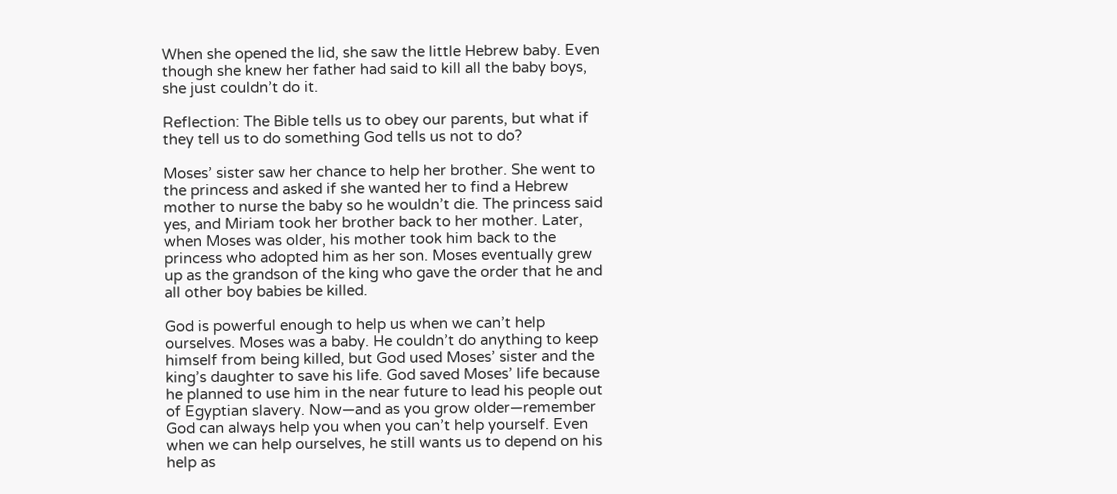When she opened the lid, she saw the little Hebrew baby. Even though she knew her father had said to kill all the baby boys, she just couldn’t do it.

Reflection: The Bible tells us to obey our parents, but what if they tell us to do something God tells us not to do?

Moses’ sister saw her chance to help her brother. She went to the princess and asked if she wanted her to find a Hebrew mother to nurse the baby so he wouldn’t die. The princess said yes, and Miriam took her brother back to her mother. Later, when Moses was older, his mother took him back to the princess who adopted him as her son. Moses eventually grew up as the grandson of the king who gave the order that he and all other boy babies be killed.

God is powerful enough to help us when we can’t help ourselves. Moses was a baby. He couldn’t do anything to keep himself from being killed, but God used Moses’ sister and the king’s daughter to save his life. God saved Moses’ life because he planned to use him in the near future to lead his people out of Egyptian slavery. Now—and as you grow older—remember God can always help you when you can’t help yourself. Even when we can help ourselves, he still wants us to depend on his help as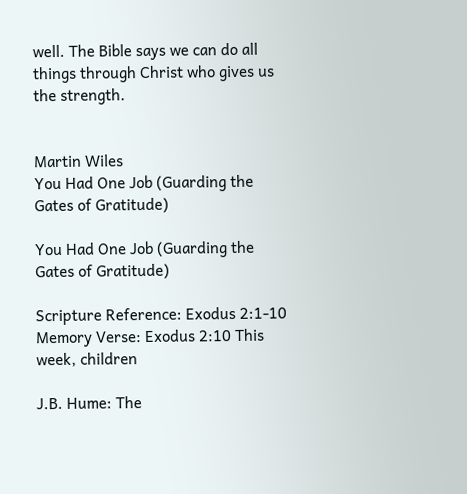well. The Bible says we can do all things through Christ who gives us the strength.


Martin Wiles
You Had One Job (Guarding the Gates of Gratitude)

You Had One Job (Guarding the Gates of Gratitude)

Scripture Reference: Exodus 2:1-10 Memory Verse: Exodus 2:10 This week, children

J.B. Hume: The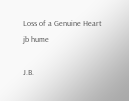Loss of a Genuine Heart
jb hume

J.B.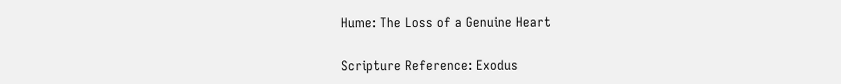Hume: The Loss of a Genuine Heart

Scripture Reference: Exodus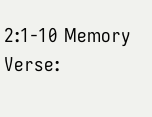2:1-10 Memory Verse: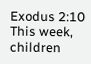Exodus 2:10 This week, children